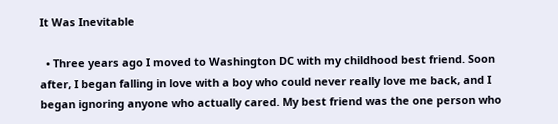It Was Inevitable

  • Three years ago I moved to Washington DC with my childhood best friend. Soon after, I began falling in love with a boy who could never really love me back, and I began ignoring anyone who actually cared. My best friend was the one person who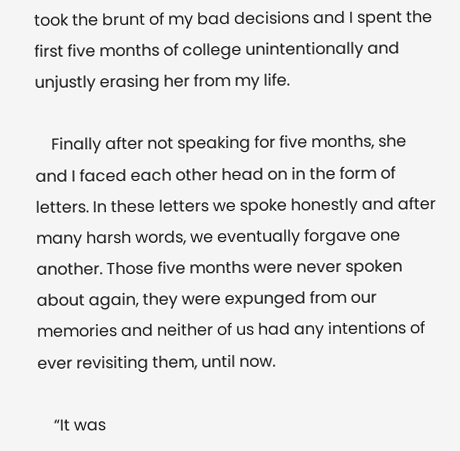took the brunt of my bad decisions and I spent the first five months of college unintentionally and unjustly erasing her from my life.

    Finally after not speaking for five months, she and I faced each other head on in the form of letters. In these letters we spoke honestly and after many harsh words, we eventually forgave one another. Those five months were never spoken about again, they were expunged from our memories and neither of us had any intentions of ever revisiting them, until now.

    “It was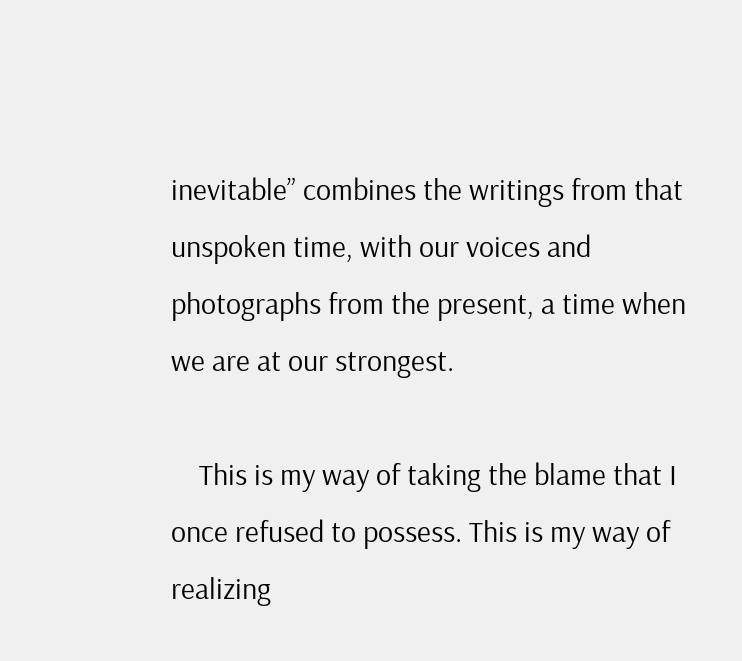inevitable” combines the writings from that unspoken time, with our voices and photographs from the present, a time when we are at our strongest.

    This is my way of taking the blame that I once refused to possess. This is my way of realizing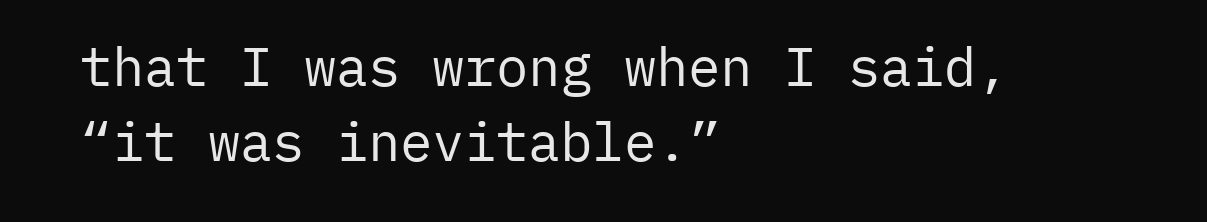that I was wrong when I said, “it was inevitable.”